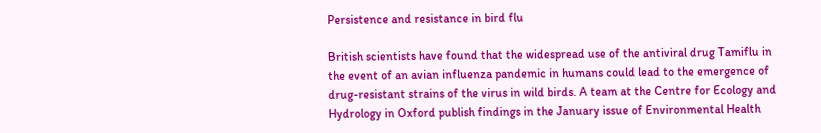Persistence and resistance in bird flu

British scientists have found that the widespread use of the antiviral drug Tamiflu in the event of an avian influenza pandemic in humans could lead to the emergence of drug-resistant strains of the virus in wild birds. A team at the Centre for Ecology and Hydrology in Oxford publish findings in the January issue of Environmental Health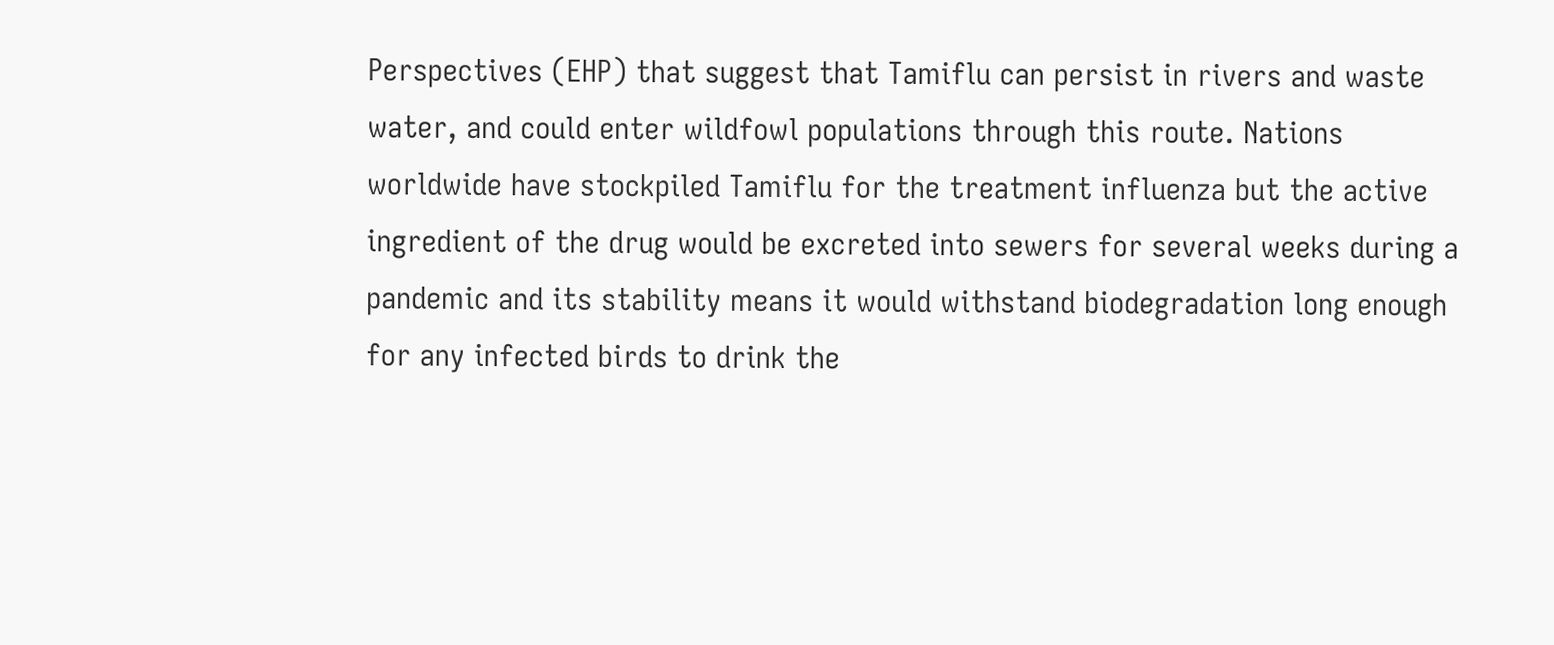Perspectives (EHP) that suggest that Tamiflu can persist in rivers and waste water, and could enter wildfowl populations through this route. Nations worldwide have stockpiled Tamiflu for the treatment influenza but the active ingredient of the drug would be excreted into sewers for several weeks during a pandemic and its stability means it would withstand biodegradation long enough for any infected birds to drink the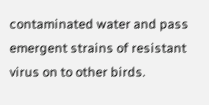contaminated water and pass emergent strains of resistant virus on to other birds.